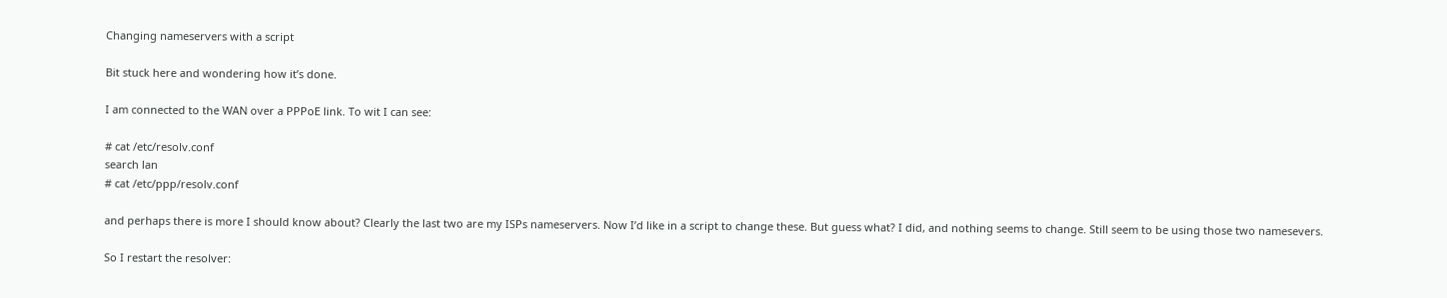Changing nameservers with a script

Bit stuck here and wondering how it’s done.

I am connected to the WAN over a PPPoE link. To wit I can see:

# cat /etc/resolv.conf
search lan
# cat /etc/ppp/resolv.conf

and perhaps there is more I should know about? Clearly the last two are my ISPs nameservers. Now I’d like in a script to change these. But guess what? I did, and nothing seems to change. Still seem to be using those two namesevers.

So I restart the resolver: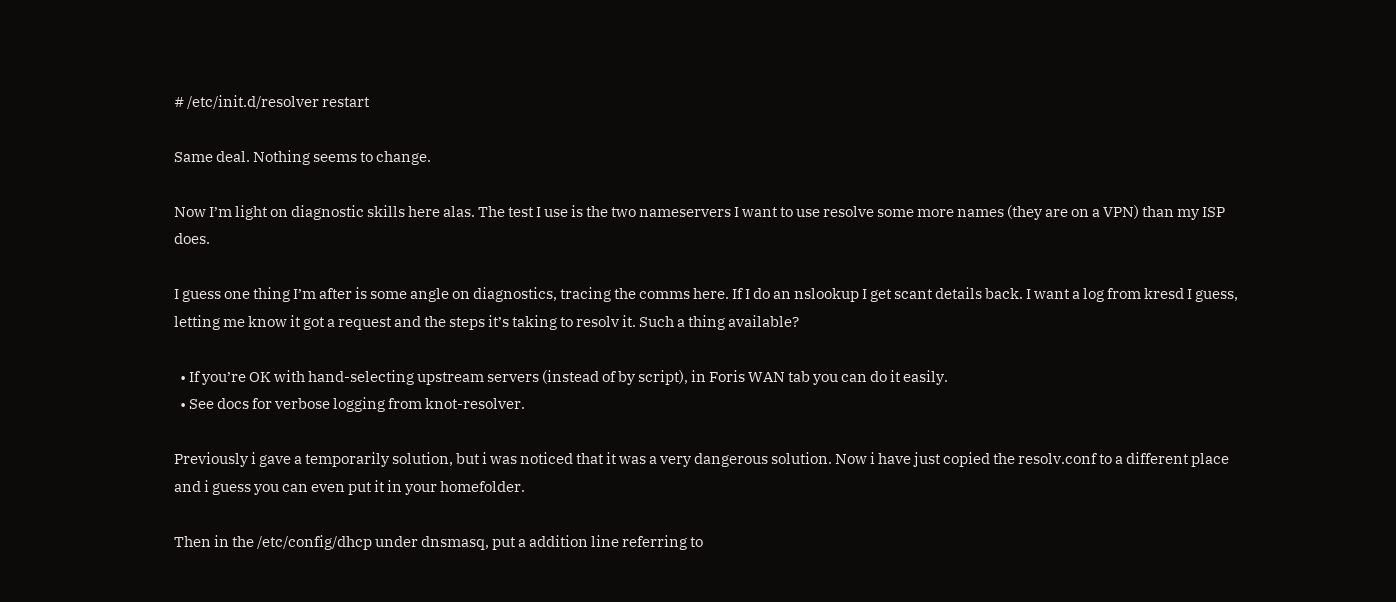# /etc/init.d/resolver restart

Same deal. Nothing seems to change.

Now I’m light on diagnostic skills here alas. The test I use is the two nameservers I want to use resolve some more names (they are on a VPN) than my ISP does.

I guess one thing I’m after is some angle on diagnostics, tracing the comms here. If I do an nslookup I get scant details back. I want a log from kresd I guess, letting me know it got a request and the steps it’s taking to resolv it. Such a thing available?

  • If you’re OK with hand-selecting upstream servers (instead of by script), in Foris WAN tab you can do it easily.
  • See docs for verbose logging from knot-resolver.

Previously i gave a temporarily solution, but i was noticed that it was a very dangerous solution. Now i have just copied the resolv.conf to a different place and i guess you can even put it in your homefolder.

Then in the /etc/config/dhcp under dnsmasq, put a addition line referring to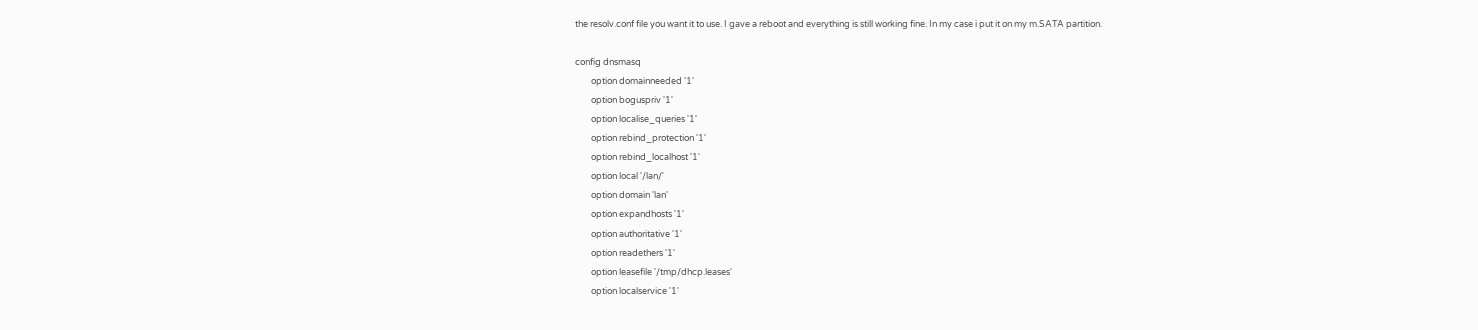the resolv.conf file you want it to use. I gave a reboot and everything is still working fine. In my case i put it on my m.SATA partition.

config dnsmasq
        option domainneeded '1'
        option boguspriv '1'
        option localise_queries '1'
        option rebind_protection '1'
        option rebind_localhost '1'
        option local '/lan/'
        option domain 'lan'
        option expandhosts '1'
        option authoritative '1'
        option readethers '1'
        option leasefile '/tmp/dhcp.leases'
        option localservice '1'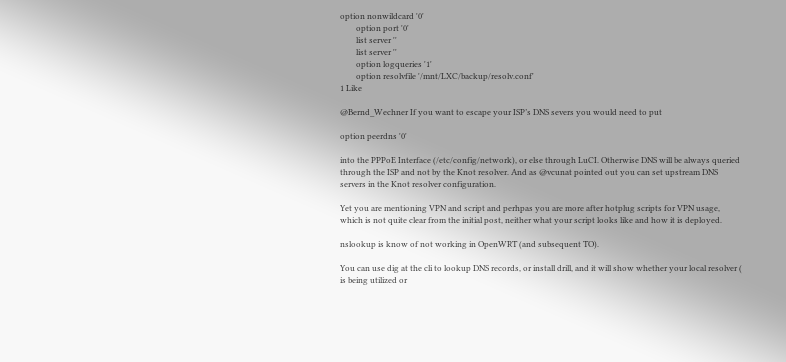option nonwildcard '0'
        option port '0'
        list server ''
        list server ''
        option logqueries '1'
        option resolvfile '/mnt/LXC/backup/resolv.conf'
1 Like

@Bernd_Wechner If you want to escape your ISP’s DNS severs you would need to put

option peerdns '0'

into the PPPoE Interface (/etc/config/network), or else through LuCI. Otherwise DNS will be always queried through the ISP and not by the Knot resolver. And as @vcunat pointed out you can set upstream DNS servers in the Knot resolver configuration.

Yet you are mentioning VPN and script and perhpas you are more after hotplug scripts for VPN usage, which is not quite clear from the initial post, neither what your script looks like and how it is deployed.

nslookup is know of not working in OpenWRT (and subsequent TO).

You can use dig at the cli to lookup DNS records, or install drill, and it will show whether your local resolver ( is being utilized or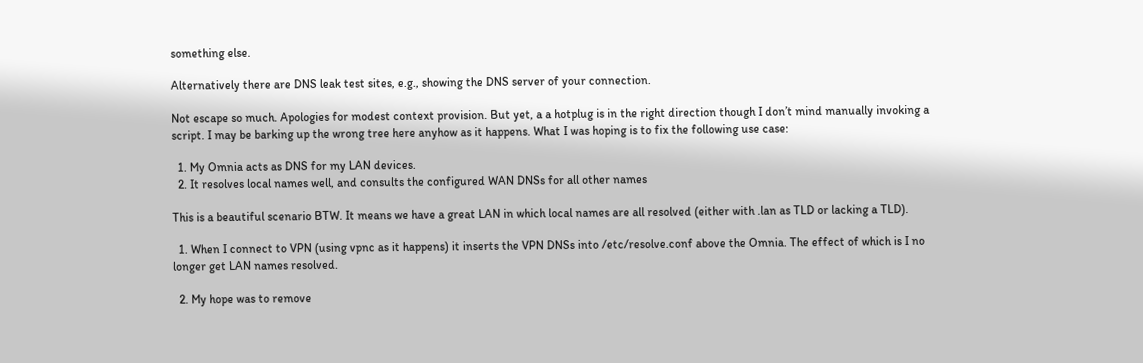something else.

Alternatively there are DNS leak test sites, e.g., showing the DNS server of your connection.

Not escape so much. Apologies for modest context provision. But yet, a a hotplug is in the right direction though I don’t mind manually invoking a script. I may be barking up the wrong tree here anyhow as it happens. What I was hoping is to fix the following use case:

  1. My Omnia acts as DNS for my LAN devices.
  2. It resolves local names well, and consults the configured WAN DNSs for all other names

This is a beautiful scenario BTW. It means we have a great LAN in which local names are all resolved (either with .lan as TLD or lacking a TLD).

  1. When I connect to VPN (using vpnc as it happens) it inserts the VPN DNSs into /etc/resolve.conf above the Omnia. The effect of which is I no longer get LAN names resolved.

  2. My hope was to remove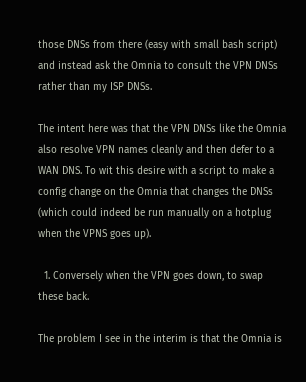those DNSs from there (easy with small bash script) and instead ask the Omnia to consult the VPN DNSs rather than my ISP DNSs.

The intent here was that the VPN DNSs like the Omnia also resolve VPN names cleanly and then defer to a WAN DNS. To wit this desire with a script to make a config change on the Omnia that changes the DNSs (which could indeed be run manually on a hotplug when the VPNS goes up).

  1. Conversely when the VPN goes down, to swap these back.

The problem I see in the interim is that the Omnia is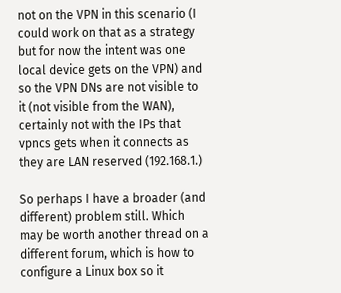not on the VPN in this scenario (I could work on that as a strategy but for now the intent was one local device gets on the VPN) and so the VPN DNs are not visible to it (not visible from the WAN), certainly not with the IPs that vpncs gets when it connects as they are LAN reserved (192.168.1.)

So perhaps I have a broader (and different) problem still. Which may be worth another thread on a different forum, which is how to configure a Linux box so it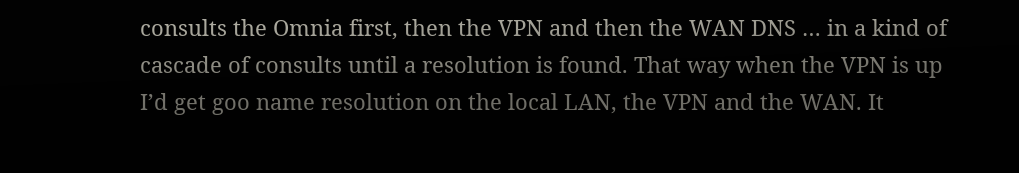consults the Omnia first, then the VPN and then the WAN DNS … in a kind of cascade of consults until a resolution is found. That way when the VPN is up I’d get goo name resolution on the local LAN, the VPN and the WAN. It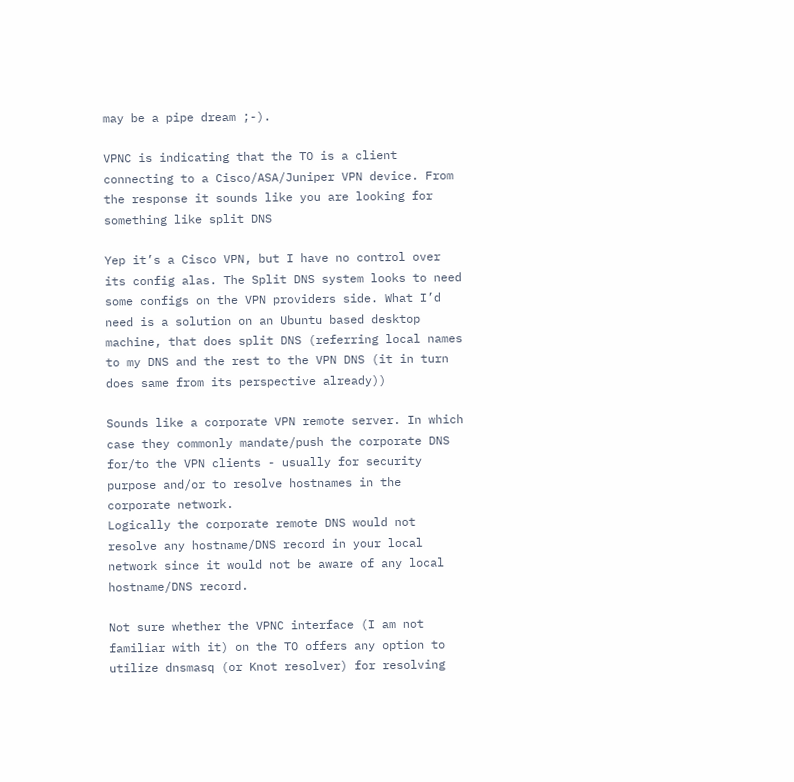may be a pipe dream ;-).

VPNC is indicating that the TO is a client connecting to a Cisco/ASA/Juniper VPN device. From the response it sounds like you are looking for something like split DNS

Yep it’s a Cisco VPN, but I have no control over its config alas. The Split DNS system looks to need some configs on the VPN providers side. What I’d need is a solution on an Ubuntu based desktop machine, that does split DNS (referring local names to my DNS and the rest to the VPN DNS (it in turn does same from its perspective already))

Sounds like a corporate VPN remote server. In which case they commonly mandate/push the corporate DNS for/to the VPN clients - usually for security purpose and/or to resolve hostnames in the corporate network.
Logically the corporate remote DNS would not resolve any hostname/DNS record in your local network since it would not be aware of any local hostname/DNS record.

Not sure whether the VPNC interface (I am not familiar with it) on the TO offers any option to utilize dnsmasq (or Knot resolver) for resolving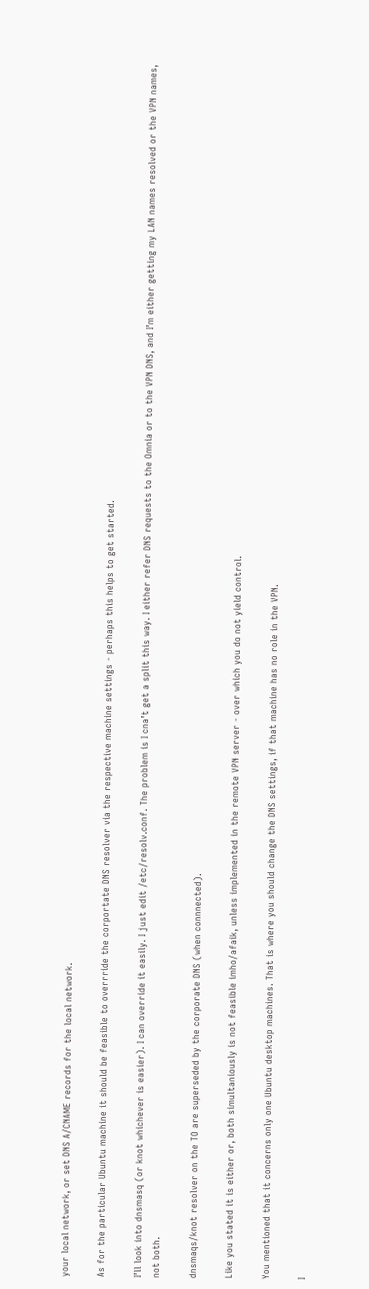your local network, or set DNS A/CNAME records for the local network.

As for the particular Ubuntu machine it should be feasible to overrride the corportate DNS resolver via the respective machine settings - perhaps this helps to get started.

I’ll look into dnsmasq (or knot whichever is easier). I can override it easily. I just edit /etc/resolv.conf. The problem is I cna’t get a split this way. I either refer DNS requests to the Omnia or to the VPN DNS, and I’m either getting my LAN names resolved or the VPN names, not both.

dnsmaqs/knot resolver on the TO are superseded by the corporate DNS (when connnected).

Like you stated it is either or, both simultaniously is not feasible imho/afaik, unless implemented in the remote VPN server - over which you do not yield control.

You mentioned that it concerns only one Ubuntu desktop machines. That is where you should change the DNS settings, if that machine has no role in the VPN.

I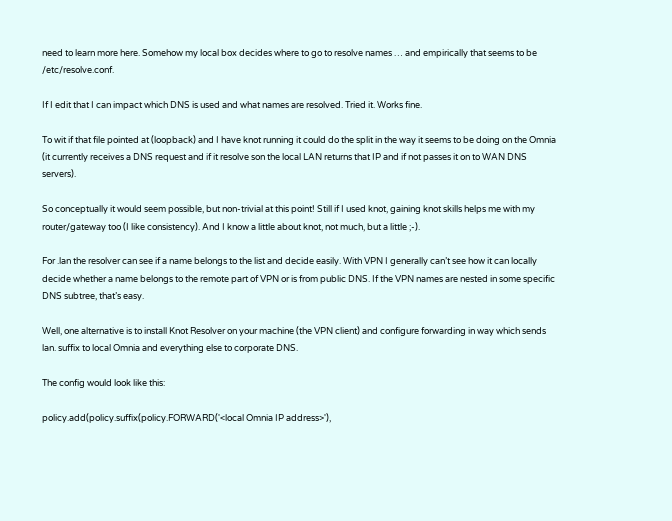need to learn more here. Somehow my local box decides where to go to resolve names … and empirically that seems to be /etc/resolve.conf.

If I edit that I can impact which DNS is used and what names are resolved. Tried it. Works fine.

To wit if that file pointed at (loopback) and I have knot running it could do the split in the way it seems to be doing on the Omnia (it currently receives a DNS request and if it resolve son the local LAN returns that IP and if not passes it on to WAN DNS servers).

So conceptually it would seem possible, but non-trivial at this point! Still if I used knot, gaining knot skills helps me with my router/gateway too (I like consistency). And I know a little about knot, not much, but a little ;-).

For .lan the resolver can see if a name belongs to the list and decide easily. With VPN I generally can’t see how it can locally decide whether a name belongs to the remote part of VPN or is from public DNS. If the VPN names are nested in some specific DNS subtree, that’s easy.

Well, one alternative is to install Knot Resolver on your machine (the VPN client) and configure forwarding in way which sends lan. suffix to local Omnia and everything else to corporate DNS.

The config would look like this:

policy.add(policy.suffix(policy.FORWARD('<local Omnia IP address>'),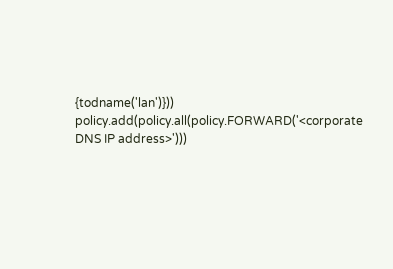{todname('lan')}))
policy.add(policy.all(policy.FORWARD('<corporate DNS IP address>')))